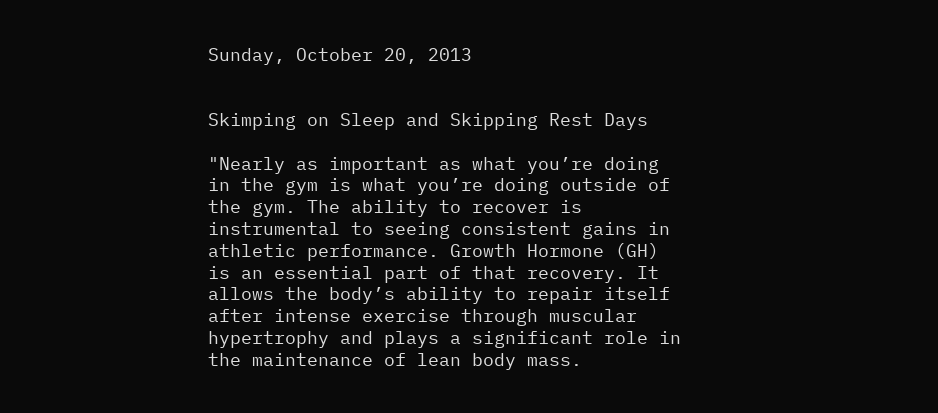Sunday, October 20, 2013


Skimping on Sleep and Skipping Rest Days

"Nearly as important as what you’re doing in the gym is what you’re doing outside of the gym. The ability to recover is instrumental to seeing consistent gains in athletic performance. Growth Hormone (GH) is an essential part of that recovery. It allows the body’s ability to repair itself after intense exercise through muscular hypertrophy and plays a significant role in the maintenance of lean body mass.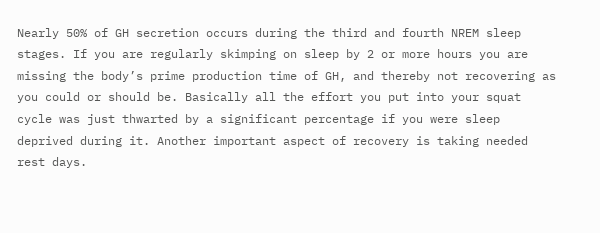Nearly 50% of GH secretion occurs during the third and fourth NREM sleep stages. If you are regularly skimping on sleep by 2 or more hours you are missing the body’s prime production time of GH, and thereby not recovering as you could or should be. Basically all the effort you put into your squat cycle was just thwarted by a significant percentage if you were sleep deprived during it. Another important aspect of recovery is taking needed rest days.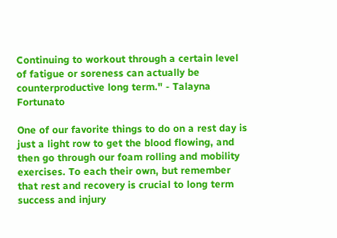Continuing to workout through a certain level of fatigue or soreness can actually be counterproductive long term." - Talayna Fortunato

One of our favorite things to do on a rest day is just a light row to get the blood flowing, and then go through our foam rolling and mobility exercises. To each their own, but remember that rest and recovery is crucial to long term success and injury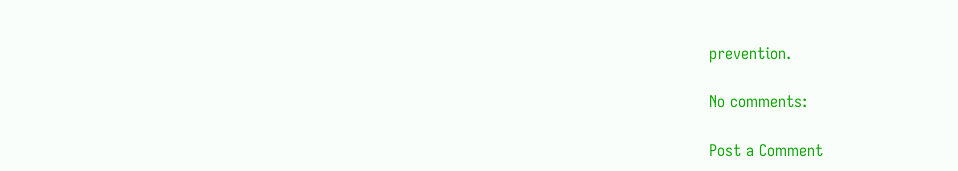prevention.

No comments:

Post a Comment